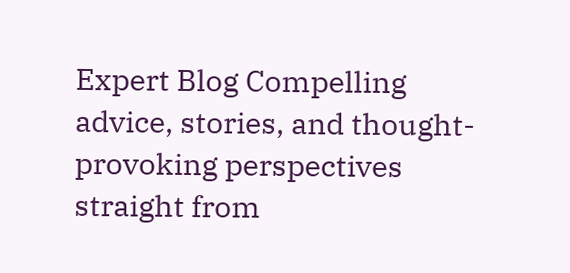Expert Blog Compelling advice, stories, and thought-provoking perspectives straight from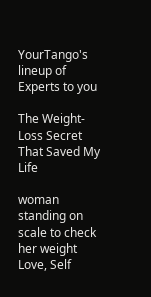YourTango's lineup of Experts to you

The Weight-Loss Secret That Saved My Life

woman standing on scale to check her weight
Love, Self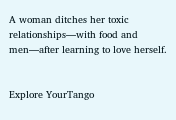A woman ditches her toxic relationships—with food and men—after learning to love herself.


Explore YourTango